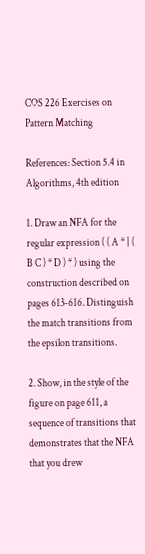COS 226 Exercises on Pattern Matching

References: Section 5.4 in Algorithms, 4th edition

1. Draw an NFA for the regular expression ( ( A * | ( B C ) * D ) * ) using the construction described on pages 613-616. Distinguish the match transitions from the epsilon transitions.

2. Show, in the style of the figure on page 611, a sequence of transitions that demonstrates that the NFA that you drew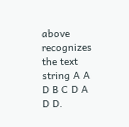above recognizes the text string A A D B C D A D D.